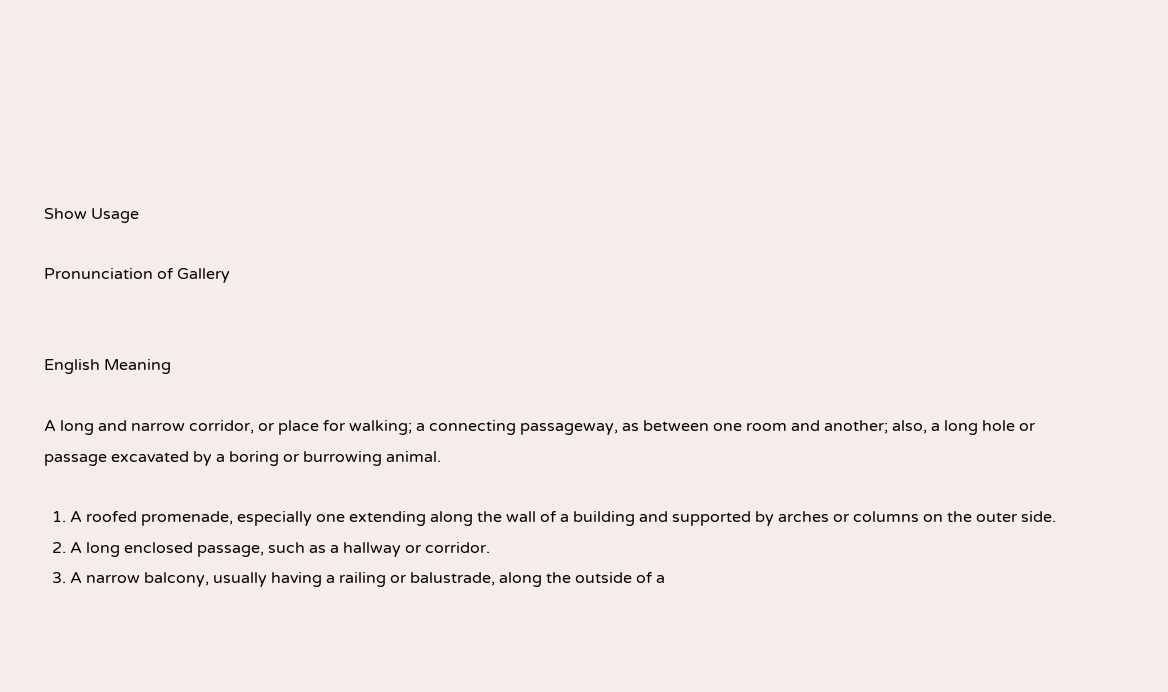Show Usage

Pronunciation of Gallery


English Meaning

A long and narrow corridor, or place for walking; a connecting passageway, as between one room and another; also, a long hole or passage excavated by a boring or burrowing animal.

  1. A roofed promenade, especially one extending along the wall of a building and supported by arches or columns on the outer side.
  2. A long enclosed passage, such as a hallway or corridor.
  3. A narrow balcony, usually having a railing or balustrade, along the outside of a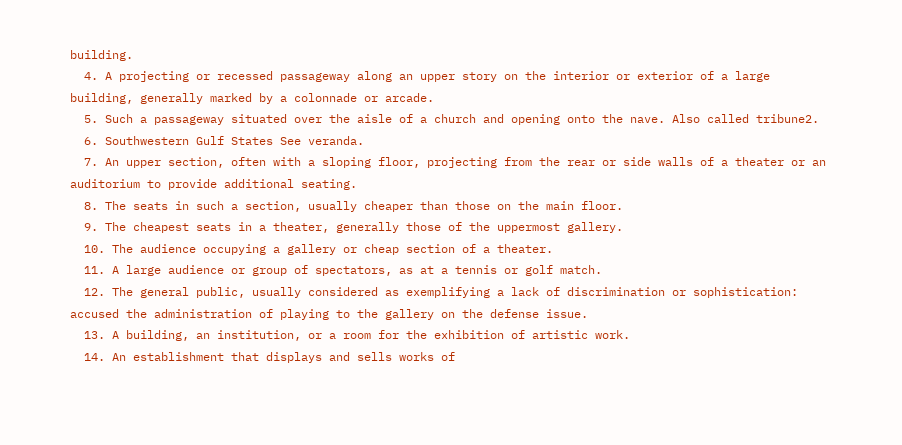building.
  4. A projecting or recessed passageway along an upper story on the interior or exterior of a large building, generally marked by a colonnade or arcade.
  5. Such a passageway situated over the aisle of a church and opening onto the nave. Also called tribune2.
  6. Southwestern Gulf States See veranda.
  7. An upper section, often with a sloping floor, projecting from the rear or side walls of a theater or an auditorium to provide additional seating.
  8. The seats in such a section, usually cheaper than those on the main floor.
  9. The cheapest seats in a theater, generally those of the uppermost gallery.
  10. The audience occupying a gallery or cheap section of a theater.
  11. A large audience or group of spectators, as at a tennis or golf match.
  12. The general public, usually considered as exemplifying a lack of discrimination or sophistication: accused the administration of playing to the gallery on the defense issue.
  13. A building, an institution, or a room for the exhibition of artistic work.
  14. An establishment that displays and sells works of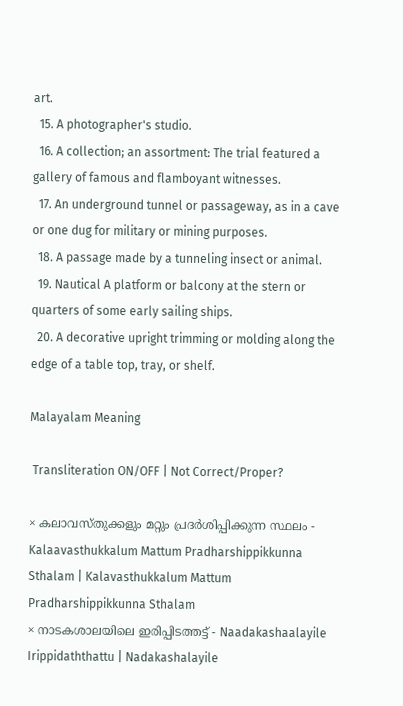art.
  15. A photographer's studio.
  16. A collection; an assortment: The trial featured a gallery of famous and flamboyant witnesses.
  17. An underground tunnel or passageway, as in a cave or one dug for military or mining purposes.
  18. A passage made by a tunneling insect or animal.
  19. Nautical A platform or balcony at the stern or quarters of some early sailing ships.
  20. A decorative upright trimming or molding along the edge of a table top, tray, or shelf.

Malayalam Meaning

 Transliteration ON/OFF | Not Correct/Proper?

× കലാവസ്‌തുക്കളും മറ്റും പ്രദര്‍ശിപ്പിക്കുന്ന സ്ഥലം - Kalaavasthukkalum Mattum Pradharshippikkunna Sthalam | Kalavasthukkalum Mattum Pradharshippikkunna Sthalam
× നാടകശാലയിലെ ഇരിപ്പിടത്തട്ട്‌ - Naadakashaalayile Irippidaththattu | Nadakashalayile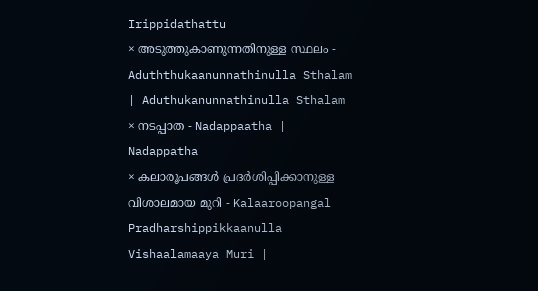Irippidathattu
× അടുത്തുകാണുന്നതിനുള്ള സ്ഥലം - Aduththukaanunnathinulla Sthalam | Aduthukanunnathinulla Sthalam
× നടപ്പാത - Nadappaatha | Nadappatha
× കലാരൂപങ്ങള്‍ പ്രദര്‍ശിപ്പിക്കാനുള്ള വിശാലമായ മുറി - Kalaaroopangal Pradharshippikkaanulla Vishaalamaaya Muri |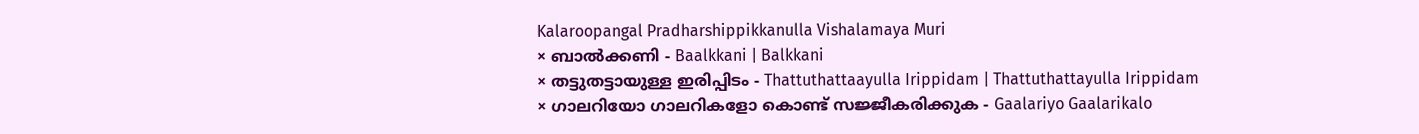Kalaroopangal Pradharshippikkanulla Vishalamaya Muri
× ബാൽക്കണി - Baalkkani | Balkkani
× തട്ടുതട്ടായുള്ള ഇരിപ്പിടം - Thattuthattaayulla Irippidam | Thattuthattayulla Irippidam
× ഗാലറിയോ ഗാലറികളോ കൊണ്ട്‌ സജ്ജീകരിക്കുക - Gaalariyo Gaalarikalo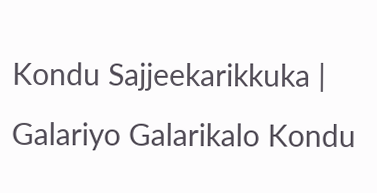Kondu Sajjeekarikkuka | Galariyo Galarikalo Kondu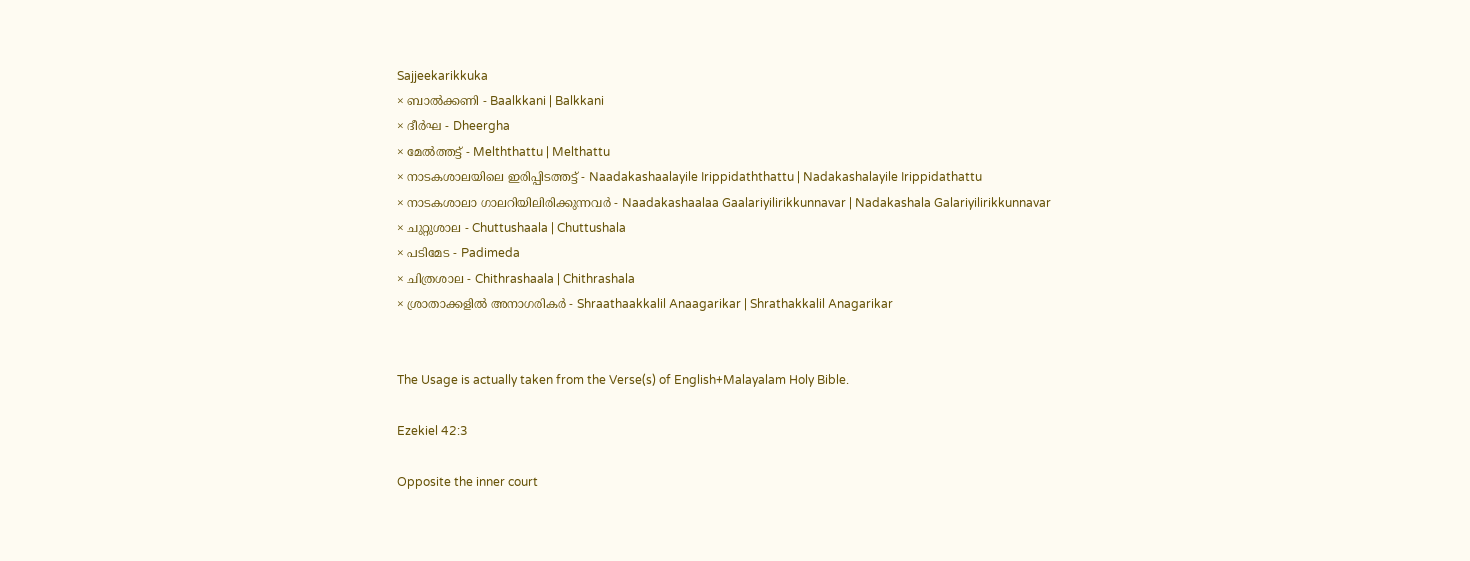Sajjeekarikkuka
× ബാല്‍ക്കണി - Baalkkani | Balkkani
× ദീര്‍ഘ - Dheergha
× മേല്‍ത്തട്ട്‌ - Melththattu | Melthattu
× നാടകശാലയിലെ ഇരിപ്പിടത്തട്ട് - Naadakashaalayile Irippidaththattu | Nadakashalayile Irippidathattu
× നാടകശാലാ ഗാലറിയിലിരിക്കുന്നവര്‍ - Naadakashaalaa Gaalariyilirikkunnavar | Nadakashala Galariyilirikkunnavar
× ചുറ്റുശാല - Chuttushaala | Chuttushala
× പടിമേട - Padimeda
× ചിത്രശാല - Chithrashaala | Chithrashala
× ശ്രാതാക്കളില്‍ അനാഗരികര്‍ - Shraathaakkalil Anaagarikar | Shrathakkalil Anagarikar


The Usage is actually taken from the Verse(s) of English+Malayalam Holy Bible.

Ezekiel 42:3

Opposite the inner court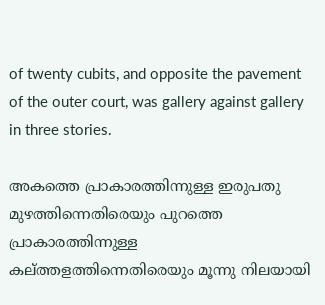of twenty cubits, and opposite the pavement of the outer court, was gallery against gallery in three stories.

അകത്തെ പ്രാകാരത്തിന്നുള്ള ഇരുപതു മുഴത്തിന്നെതിരെയും പുറത്തെ പ്രാകാരത്തിന്നുള്ള കല്ത്തളത്തിന്നെതിരെയും മൂന്നു നിലയായി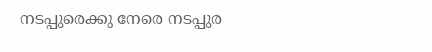നടപ്പുരെക്കു നേരെ നടപ്പുര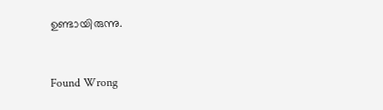ഉണ്ടായിരുന്നു.


Found Wrong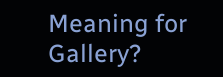Meaning for Gallery?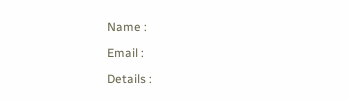Name :

Email :

Details :